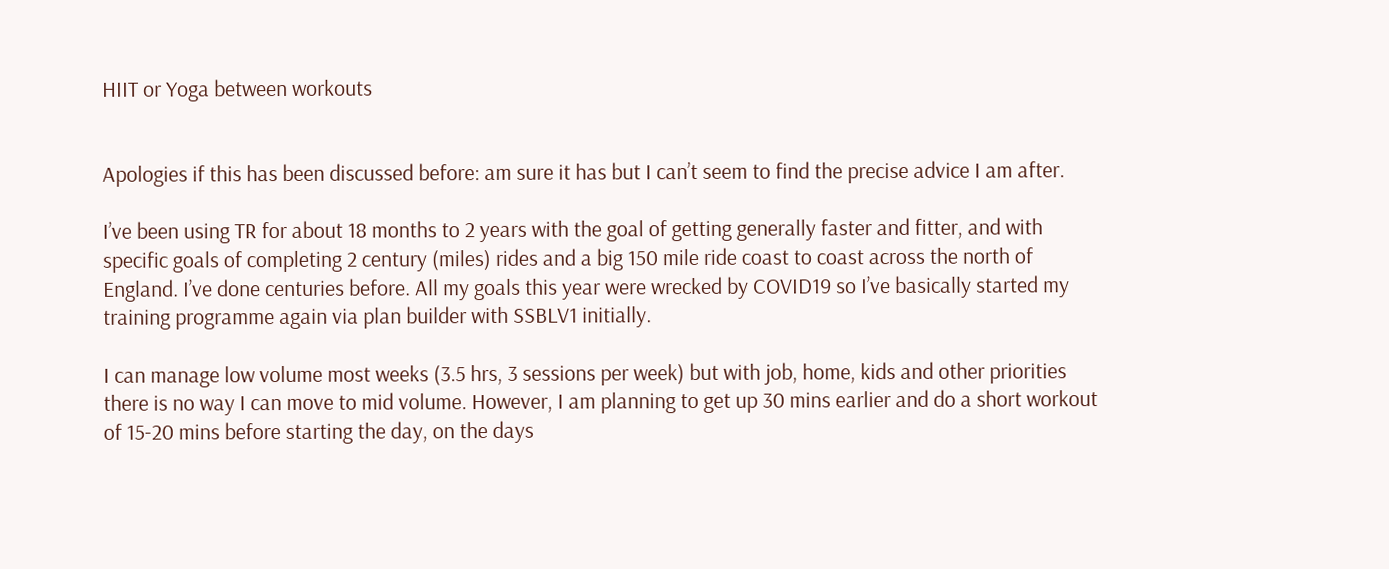HIIT or Yoga between workouts


Apologies if this has been discussed before: am sure it has but I can’t seem to find the precise advice I am after.

I’ve been using TR for about 18 months to 2 years with the goal of getting generally faster and fitter, and with specific goals of completing 2 century (miles) rides and a big 150 mile ride coast to coast across the north of England. I’ve done centuries before. All my goals this year were wrecked by COVID19 so I’ve basically started my training programme again via plan builder with SSBLV1 initially.

I can manage low volume most weeks (3.5 hrs, 3 sessions per week) but with job, home, kids and other priorities there is no way I can move to mid volume. However, I am planning to get up 30 mins earlier and do a short workout of 15-20 mins before starting the day, on the days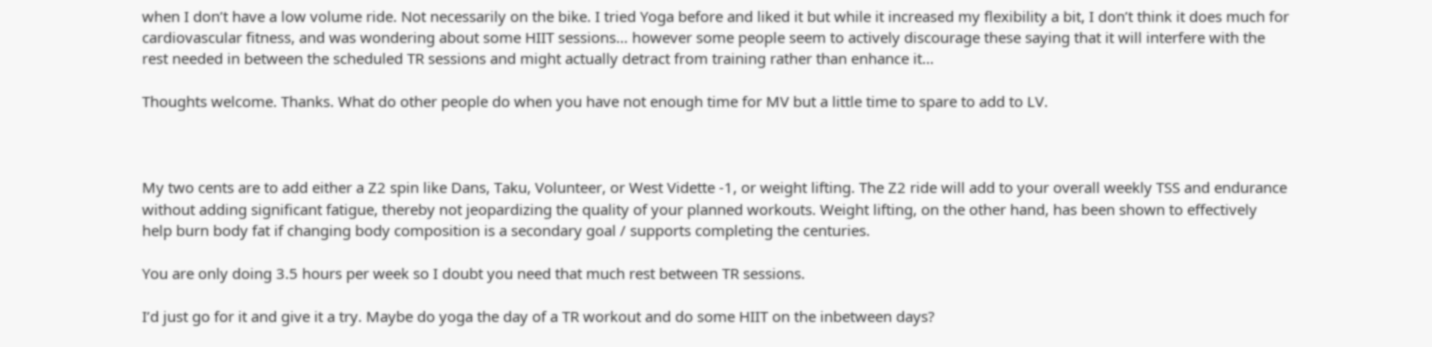when I don’t have a low volume ride. Not necessarily on the bike. I tried Yoga before and liked it but while it increased my flexibility a bit, I don’t think it does much for cardiovascular fitness, and was wondering about some HIIT sessions… however some people seem to actively discourage these saying that it will interfere with the rest needed in between the scheduled TR sessions and might actually detract from training rather than enhance it…

Thoughts welcome. Thanks. What do other people do when you have not enough time for MV but a little time to spare to add to LV.



My two cents are to add either a Z2 spin like Dans, Taku, Volunteer, or West Vidette -1, or weight lifting. The Z2 ride will add to your overall weekly TSS and endurance without adding significant fatigue, thereby not jeopardizing the quality of your planned workouts. Weight lifting, on the other hand, has been shown to effectively help burn body fat if changing body composition is a secondary goal / supports completing the centuries.

You are only doing 3.5 hours per week so I doubt you need that much rest between TR sessions.

I’d just go for it and give it a try. Maybe do yoga the day of a TR workout and do some HIIT on the inbetween days?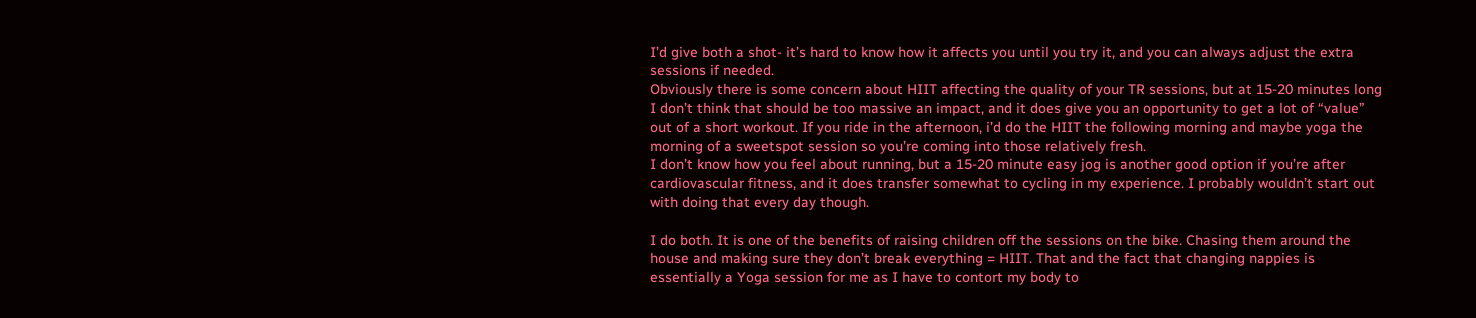I’d give both a shot- it’s hard to know how it affects you until you try it, and you can always adjust the extra sessions if needed.
Obviously there is some concern about HIIT affecting the quality of your TR sessions, but at 15-20 minutes long I don’t think that should be too massive an impact, and it does give you an opportunity to get a lot of “value” out of a short workout. If you ride in the afternoon, i’d do the HIIT the following morning and maybe yoga the morning of a sweetspot session so you’re coming into those relatively fresh.
I don’t know how you feel about running, but a 15-20 minute easy jog is another good option if you’re after cardiovascular fitness, and it does transfer somewhat to cycling in my experience. I probably wouldn’t start out with doing that every day though.

I do both. It is one of the benefits of raising children off the sessions on the bike. Chasing them around the house and making sure they don’t break everything = HIIT. That and the fact that changing nappies is essentially a Yoga session for me as I have to contort my body to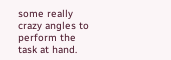some really crazy angles to perform the task at hand.